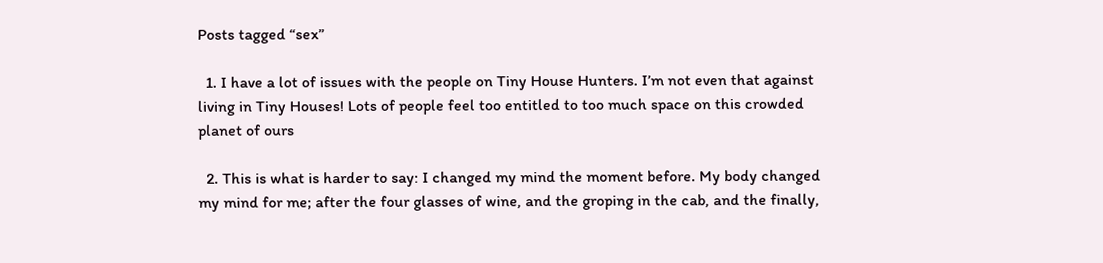Posts tagged “sex”

  1. I have a lot of issues with the people on Tiny House Hunters. I’m not even that against living in Tiny Houses! Lots of people feel too entitled to too much space on this crowded planet of ours

  2. This is what is harder to say: I changed my mind the moment before. My body changed my mind for me; after the four glasses of wine, and the groping in the cab, and the finally,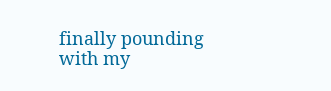finally pounding with my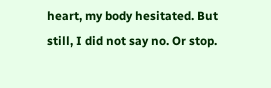heart, my body hesitated. But still, I did not say no. Or stop.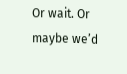Or wait. Or maybe we’d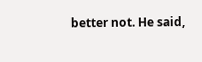better not. He said,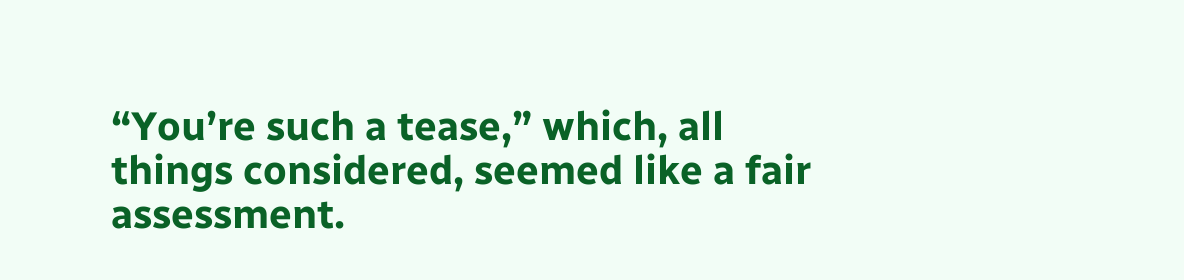“You’re such a tease,” which, all things considered, seemed like a fair assessment.